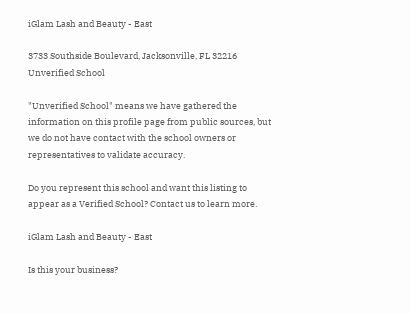iGlam Lash and Beauty - East

3733 Southside Boulevard, Jacksonville, FL 32216
Unverified School

"Unverified School" means we have gathered the information on this profile page from public sources, but we do not have contact with the school owners or representatives to validate accuracy.

Do you represent this school and want this listing to appear as a Verified School? Contact us to learn more.

iGlam Lash and Beauty - East

Is this your business?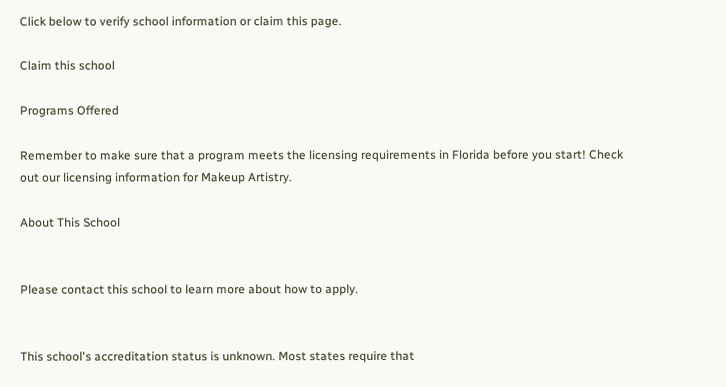Click below to verify school information or claim this page.

Claim this school

Programs Offered

Remember to make sure that a program meets the licensing requirements in Florida before you start! Check out our licensing information for Makeup Artistry.

About This School


Please contact this school to learn more about how to apply.


This school's accreditation status is unknown. Most states require that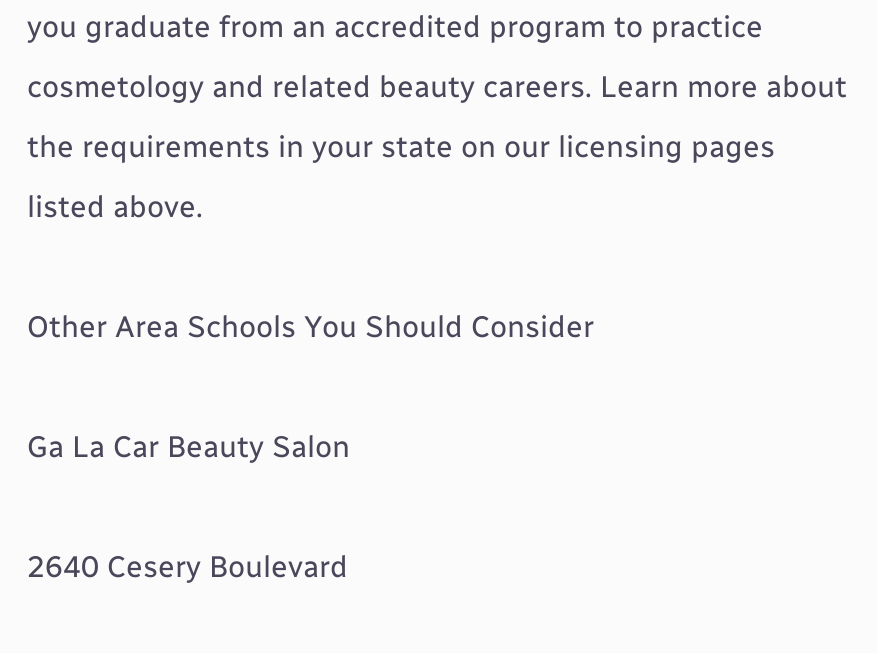you graduate from an accredited program to practice cosmetology and related beauty careers. Learn more about the requirements in your state on our licensing pages listed above.

Other Area Schools You Should Consider

Ga La Car Beauty Salon

2640 Cesery Boulevard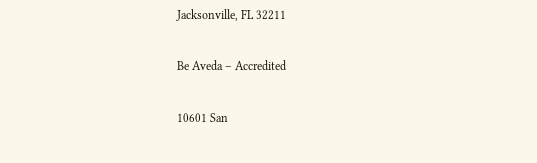Jacksonville, FL 32211

Be Aveda – Accredited

10601 San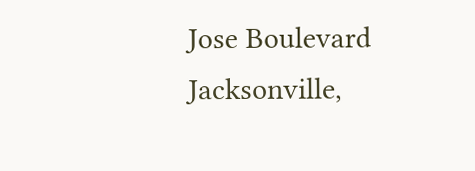Jose Boulevard
Jacksonville,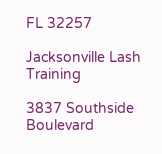FL 32257

Jacksonville Lash Training

3837 Southside Boulevard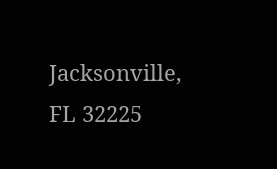Jacksonville, FL 32225